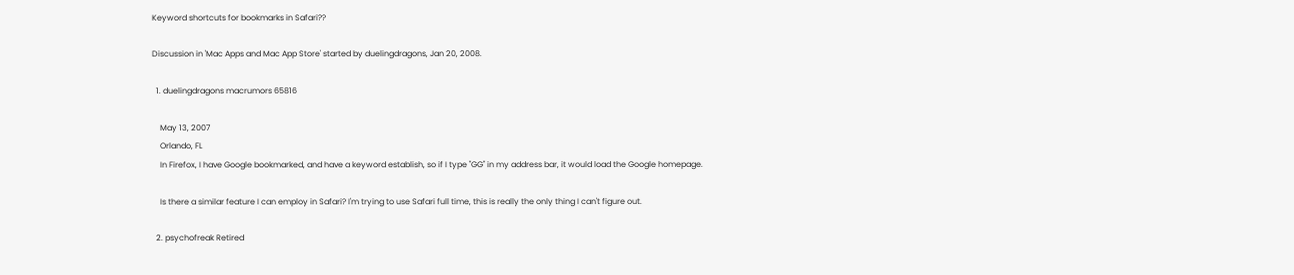Keyword shortcuts for bookmarks in Safari??

Discussion in 'Mac Apps and Mac App Store' started by duelingdragons, Jan 20, 2008.

  1. duelingdragons macrumors 65816

    May 13, 2007
    Orlando, FL
    In Firefox, I have Google bookmarked, and have a keyword establish, so if I type "GG" in my address bar, it would load the Google homepage.

    Is there a similar feature I can employ in Safari? I'm trying to use Safari full time, this is really the only thing I can't figure out.

  2. psychofreak Retired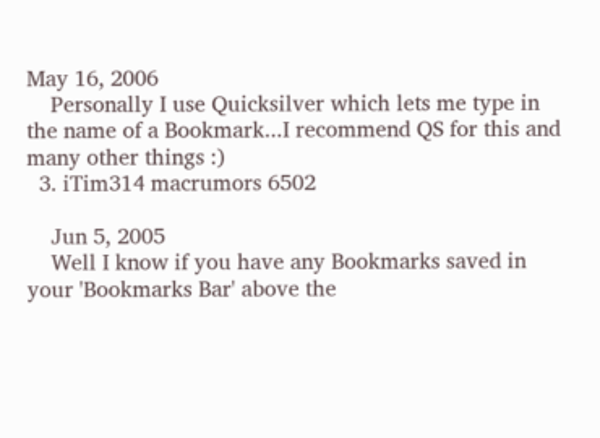May 16, 2006
    Personally I use Quicksilver which lets me type in the name of a Bookmark...I recommend QS for this and many other things :)
  3. iTim314 macrumors 6502

    Jun 5, 2005
    Well I know if you have any Bookmarks saved in your 'Bookmarks Bar' above the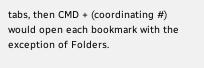tabs, then CMD + (coordinating #) would open each bookmark with the exception of Folders.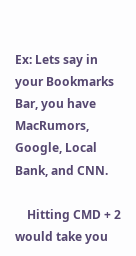Ex: Lets say in your Bookmarks Bar, you have MacRumors, Google, Local Bank, and CNN.

    Hitting CMD + 2 would take you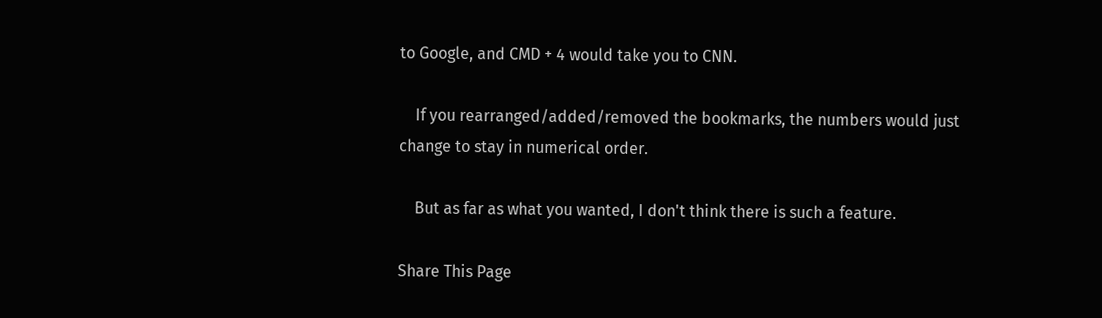to Google, and CMD + 4 would take you to CNN.

    If you rearranged/added/removed the bookmarks, the numbers would just change to stay in numerical order.

    But as far as what you wanted, I don't think there is such a feature.

Share This Page